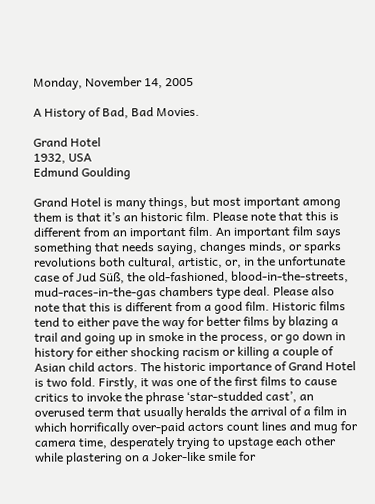Monday, November 14, 2005

A History of Bad, Bad Movies.

Grand Hotel
1932, USA
Edmund Goulding

Grand Hotel is many things, but most important among them is that it’s an historic film. Please note that this is different from an important film. An important film says something that needs saying, changes minds, or sparks revolutions both cultural, artistic, or, in the unfortunate case of Jud Süß, the old-fashioned, blood-in-the-streets, mud-races-in-the-gas chambers type deal. Please also note that this is different from a good film. Historic films tend to either pave the way for better films by blazing a trail and going up in smoke in the process, or go down in history for either shocking racism or killing a couple of Asian child actors. The historic importance of Grand Hotel is two fold. Firstly, it was one of the first films to cause critics to invoke the phrase ‘star-studded cast’, an overused term that usually heralds the arrival of a film in which horrifically over-paid actors count lines and mug for camera time, desperately trying to upstage each other while plastering on a Joker-like smile for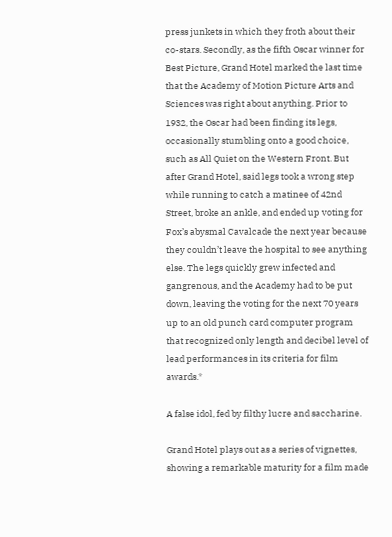press junkets in which they froth about their co-stars. Secondly, as the fifth Oscar winner for Best Picture, Grand Hotel marked the last time that the Academy of Motion Picture Arts and Sciences was right about anything. Prior to 1932, the Oscar had been finding its legs, occasionally stumbling onto a good choice, such as All Quiet on the Western Front. But after Grand Hotel, said legs took a wrong step while running to catch a matinee of 42nd Street, broke an ankle, and ended up voting for Fox’s abysmal Cavalcade the next year because they couldn’t leave the hospital to see anything else. The legs quickly grew infected and gangrenous, and the Academy had to be put down, leaving the voting for the next 70 years up to an old punch card computer program that recognized only length and decibel level of lead performances in its criteria for film awards.*

A false idol, fed by filthy lucre and saccharine.

Grand Hotel plays out as a series of vignettes, showing a remarkable maturity for a film made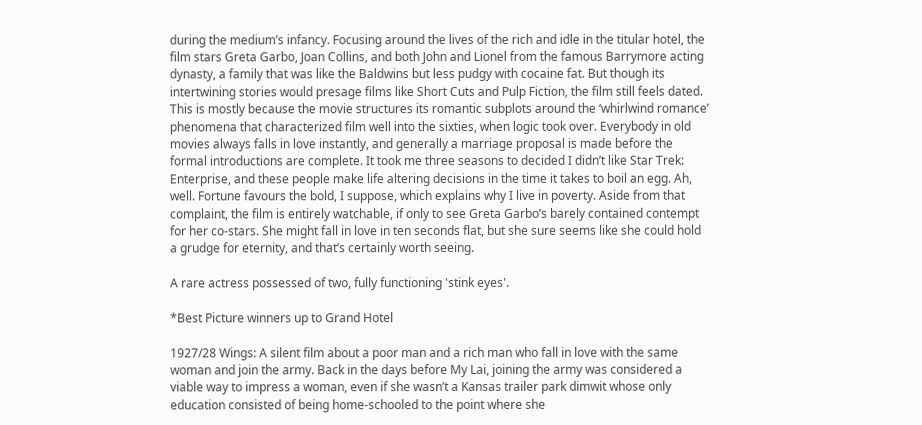during the medium’s infancy. Focusing around the lives of the rich and idle in the titular hotel, the film stars Greta Garbo, Joan Collins, and both John and Lionel from the famous Barrymore acting dynasty, a family that was like the Baldwins but less pudgy with cocaine fat. But though its intertwining stories would presage films like Short Cuts and Pulp Fiction, the film still feels dated. This is mostly because the movie structures its romantic subplots around the ‘whirlwind romance’ phenomena that characterized film well into the sixties, when logic took over. Everybody in old movies always falls in love instantly, and generally a marriage proposal is made before the formal introductions are complete. It took me three seasons to decided I didn’t like Star Trek: Enterprise, and these people make life altering decisions in the time it takes to boil an egg. Ah, well. Fortune favours the bold, I suppose, which explains why I live in poverty. Aside from that complaint, the film is entirely watchable, if only to see Greta Garbo’s barely contained contempt for her co-stars. She might fall in love in ten seconds flat, but she sure seems like she could hold a grudge for eternity, and that’s certainly worth seeing.

A rare actress possessed of two, fully functioning 'stink eyes'.

*Best Picture winners up to Grand Hotel

1927/28 Wings: A silent film about a poor man and a rich man who fall in love with the same woman and join the army. Back in the days before My Lai, joining the army was considered a viable way to impress a woman, even if she wasn’t a Kansas trailer park dimwit whose only education consisted of being home-schooled to the point where she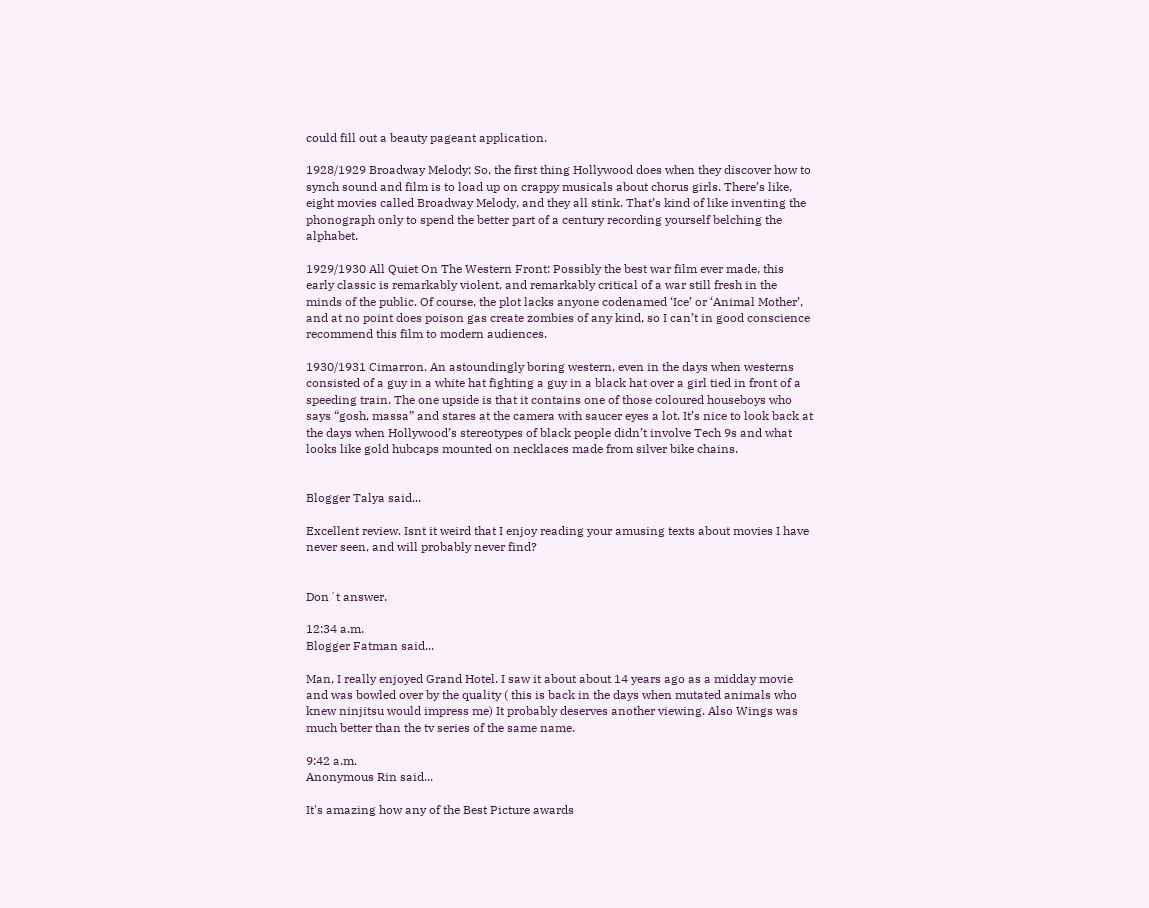could fill out a beauty pageant application.

1928/1929 Broadway Melody: So, the first thing Hollywood does when they discover how to synch sound and film is to load up on crappy musicals about chorus girls. There’s like, eight movies called Broadway Melody, and they all stink. That’s kind of like inventing the phonograph only to spend the better part of a century recording yourself belching the alphabet.

1929/1930 All Quiet On The Western Front: Possibly the best war film ever made, this early classic is remarkably violent, and remarkably critical of a war still fresh in the minds of the public. Of course, the plot lacks anyone codenamed ‘Ice’ or ‘Animal Mother’, and at no point does poison gas create zombies of any kind, so I can’t in good conscience recommend this film to modern audiences.

1930/1931 Cimarron. An astoundingly boring western, even in the days when westerns consisted of a guy in a white hat fighting a guy in a black hat over a girl tied in front of a speeding train. The one upside is that it contains one of those coloured houseboys who says “gosh, massa” and stares at the camera with saucer eyes a lot. It’s nice to look back at the days when Hollywood’s stereotypes of black people didn’t involve Tech 9s and what looks like gold hubcaps mounted on necklaces made from silver bike chains.


Blogger Talya said...

Excellent review. Isnt it weird that I enjoy reading your amusing texts about movies I have never seen, and will probably never find?


Don´t answer.

12:34 a.m.
Blogger Fatman said...

Man, I really enjoyed Grand Hotel. I saw it about about 14 years ago as a midday movie and was bowled over by the quality ( this is back in the days when mutated animals who knew ninjitsu would impress me) It probably deserves another viewing. Also Wings was much better than the tv series of the same name.

9:42 a.m.
Anonymous Rin said...

It's amazing how any of the Best Picture awards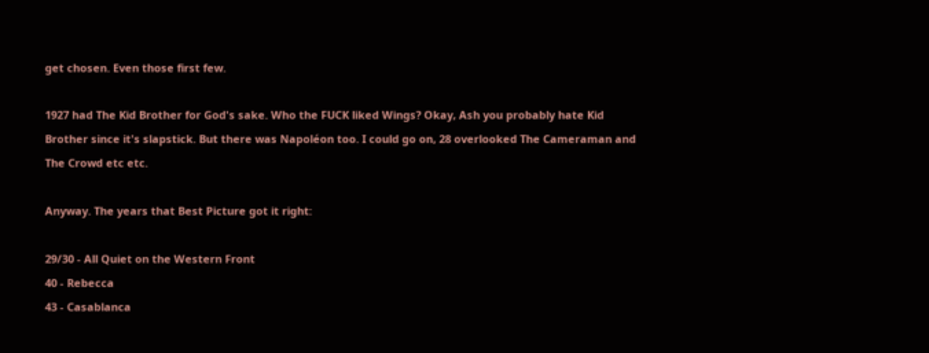get chosen. Even those first few.

1927 had The Kid Brother for God's sake. Who the FUCK liked Wings? Okay, Ash you probably hate Kid Brother since it's slapstick. But there was Napoléon too. I could go on, 28 overlooked The Cameraman and The Crowd etc etc.

Anyway. The years that Best Picture got it right:

29/30 - All Quiet on the Western Front
40 - Rebecca
43 - Casablanca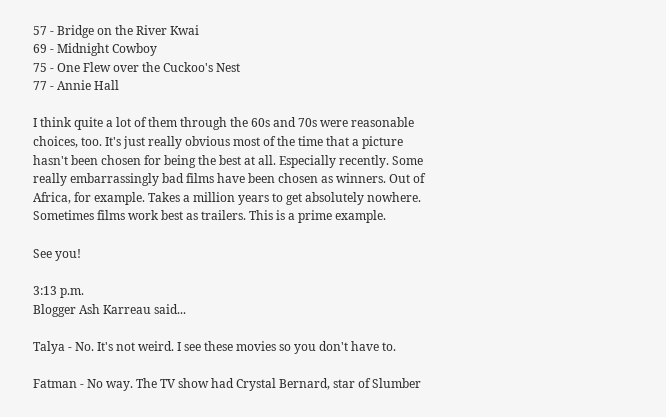57 - Bridge on the River Kwai
69 - Midnight Cowboy
75 - One Flew over the Cuckoo's Nest
77 - Annie Hall

I think quite a lot of them through the 60s and 70s were reasonable choices, too. It's just really obvious most of the time that a picture hasn't been chosen for being the best at all. Especially recently. Some really embarrassingly bad films have been chosen as winners. Out of Africa, for example. Takes a million years to get absolutely nowhere. Sometimes films work best as trailers. This is a prime example.

See you!

3:13 p.m.
Blogger Ash Karreau said...

Talya - No. It's not weird. I see these movies so you don't have to.

Fatman - No way. The TV show had Crystal Bernard, star of Slumber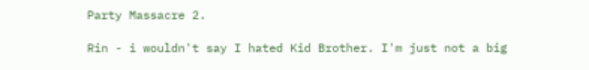Party Massacre 2.

Rin - i wouldn't say I hated Kid Brother. I'm just not a big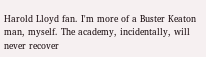Harold Lloyd fan. I'm more of a Buster Keaton man, myself. The academy, incidentally, will never recover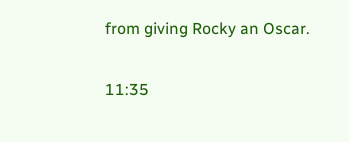from giving Rocky an Oscar.

11:35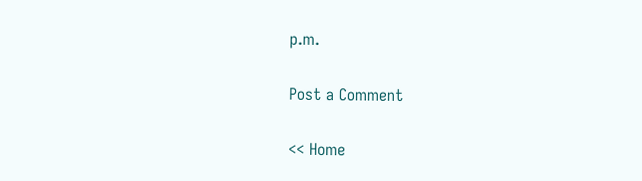p.m.

Post a Comment

<< Home